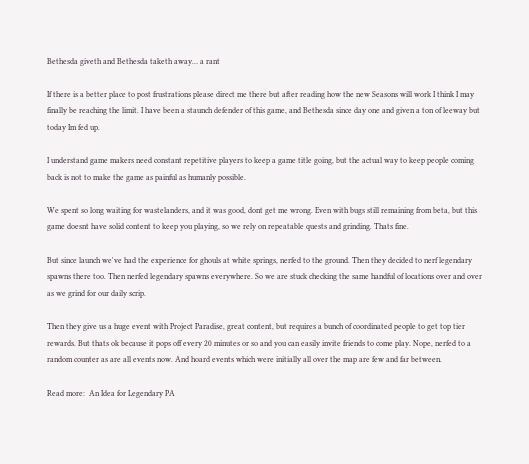Bethesda giveth and Bethesda taketh away… a rant

If there is a better place to post frustrations please direct me there but after reading how the new Seasons will work I think I may finally be reaching the limit. I have been a staunch defender of this game, and Bethesda since day one and given a ton of leeway but today Im fed up.

I understand game makers need constant repetitive players to keep a game title going, but the actual way to keep people coming back is not to make the game as painful as humanly possible.

We spent so long waiting for wastelanders, and it was good, dont get me wrong. Even with bugs still remaining from beta, but this game doesnt have solid content to keep you playing, so we rely on repeatable quests and grinding. Thats fine.

But since launch we've had the experience for ghouls at white springs, nerfed to the ground. Then they decided to nerf legendary spawns there too. Then nerfed legendary spawns everywhere. So we are stuck checking the same handful of locations over and over as we grind for our daily scrip.

Then they give us a huge event with Project Paradise, great content, but requires a bunch of coordinated people to get top tier rewards. But thats ok because it pops off every 20 minutes or so and you can easily invite friends to come play. Nope, nerfed to a random counter as are all events now. And hoard events which were initially all over the map are few and far between.

Read more:  An Idea for Legendary PA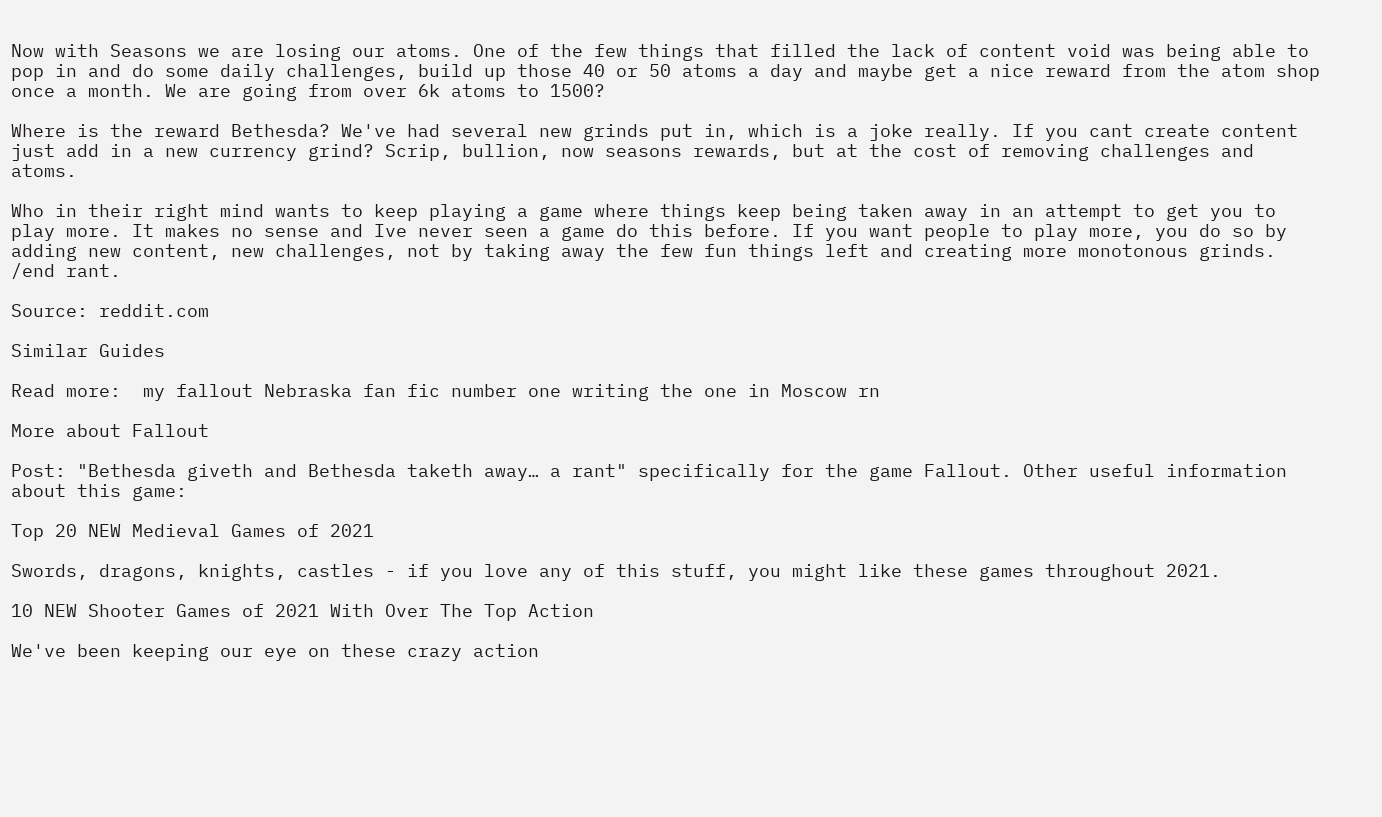Now with Seasons we are losing our atoms. One of the few things that filled the lack of content void was being able to pop in and do some daily challenges, build up those 40 or 50 atoms a day and maybe get a nice reward from the atom shop once a month. We are going from over 6k atoms to 1500?

Where is the reward Bethesda? We've had several new grinds put in, which is a joke really. If you cant create content just add in a new currency grind? Scrip, bullion, now seasons rewards, but at the cost of removing challenges and atoms.

Who in their right mind wants to keep playing a game where things keep being taken away in an attempt to get you to play more. It makes no sense and Ive never seen a game do this before. If you want people to play more, you do so by adding new content, new challenges, not by taking away the few fun things left and creating more monotonous grinds. /end rant.

Source: reddit.com

Similar Guides

Read more:  my fallout Nebraska fan fic number one writing the one in Moscow rn

More about Fallout

Post: "Bethesda giveth and Bethesda taketh away… a rant" specifically for the game Fallout. Other useful information about this game:

Top 20 NEW Medieval Games of 2021

Swords, dragons, knights, castles - if you love any of this stuff, you might like these games throughout 2021.

10 NEW Shooter Games of 2021 With Over The Top Action

We've been keeping our eye on these crazy action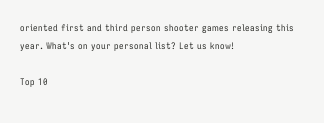oriented first and third person shooter games releasing this year. What's on your personal list? Let us know!

Top 10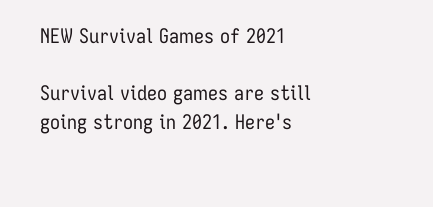NEW Survival Games of 2021

Survival video games are still going strong in 2021. Here's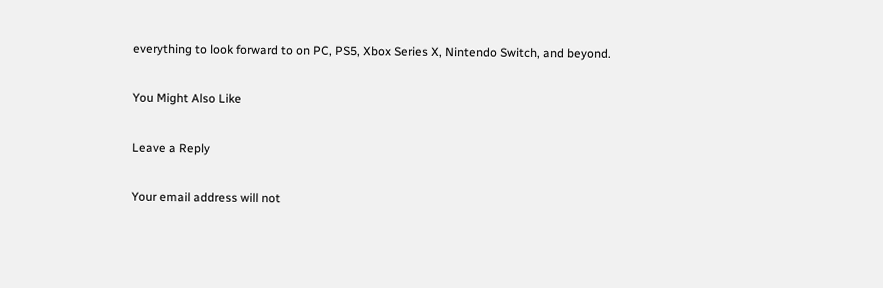everything to look forward to on PC, PS5, Xbox Series X, Nintendo Switch, and beyond.

You Might Also Like

Leave a Reply

Your email address will not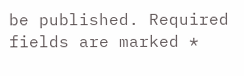be published. Required fields are marked *